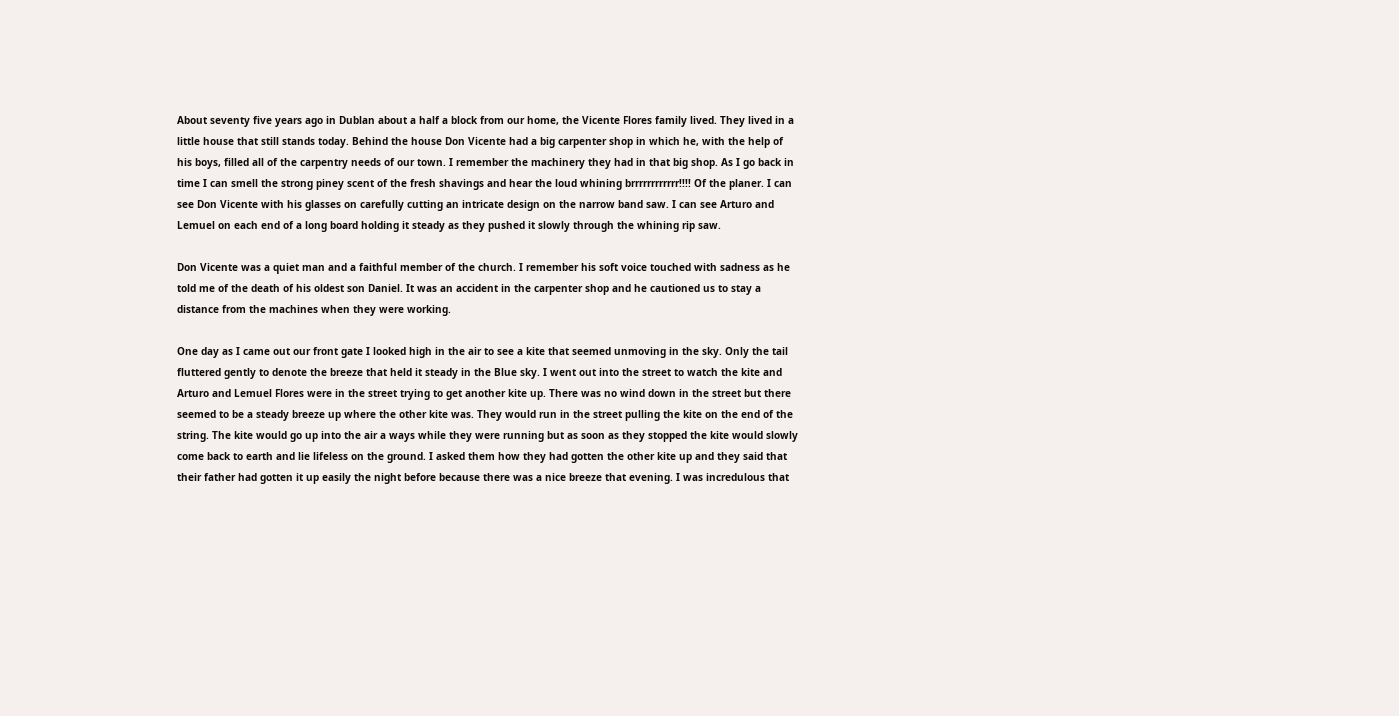About seventy five years ago in Dublan about a half a block from our home, the Vicente Flores family lived. They lived in a little house that still stands today. Behind the house Don Vicente had a big carpenter shop in which he, with the help of his boys, filled all of the carpentry needs of our town. I remember the machinery they had in that big shop. As I go back in time I can smell the strong piney scent of the fresh shavings and hear the loud whining brrrrrrrrrrrr!!!! Of the planer. I can see Don Vicente with his glasses on carefully cutting an intricate design on the narrow band saw. I can see Arturo and Lemuel on each end of a long board holding it steady as they pushed it slowly through the whining rip saw.

Don Vicente was a quiet man and a faithful member of the church. I remember his soft voice touched with sadness as he told me of the death of his oldest son Daniel. It was an accident in the carpenter shop and he cautioned us to stay a distance from the machines when they were working.

One day as I came out our front gate I looked high in the air to see a kite that seemed unmoving in the sky. Only the tail fluttered gently to denote the breeze that held it steady in the Blue sky. I went out into the street to watch the kite and Arturo and Lemuel Flores were in the street trying to get another kite up. There was no wind down in the street but there seemed to be a steady breeze up where the other kite was. They would run in the street pulling the kite on the end of the string. The kite would go up into the air a ways while they were running but as soon as they stopped the kite would slowly come back to earth and lie lifeless on the ground. I asked them how they had gotten the other kite up and they said that their father had gotten it up easily the night before because there was a nice breeze that evening. I was incredulous that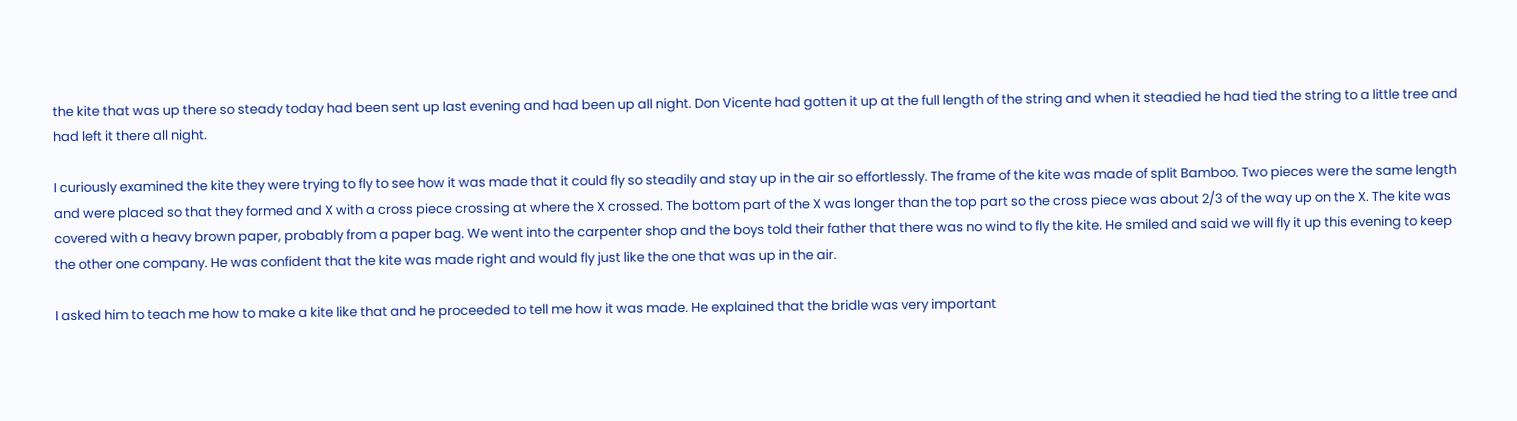the kite that was up there so steady today had been sent up last evening and had been up all night. Don Vicente had gotten it up at the full length of the string and when it steadied he had tied the string to a little tree and had left it there all night.

I curiously examined the kite they were trying to fly to see how it was made that it could fly so steadily and stay up in the air so effortlessly. The frame of the kite was made of split Bamboo. Two pieces were the same length and were placed so that they formed and X with a cross piece crossing at where the X crossed. The bottom part of the X was longer than the top part so the cross piece was about 2/3 of the way up on the X. The kite was covered with a heavy brown paper, probably from a paper bag. We went into the carpenter shop and the boys told their father that there was no wind to fly the kite. He smiled and said we will fly it up this evening to keep the other one company. He was confident that the kite was made right and would fly just like the one that was up in the air.

I asked him to teach me how to make a kite like that and he proceeded to tell me how it was made. He explained that the bridle was very important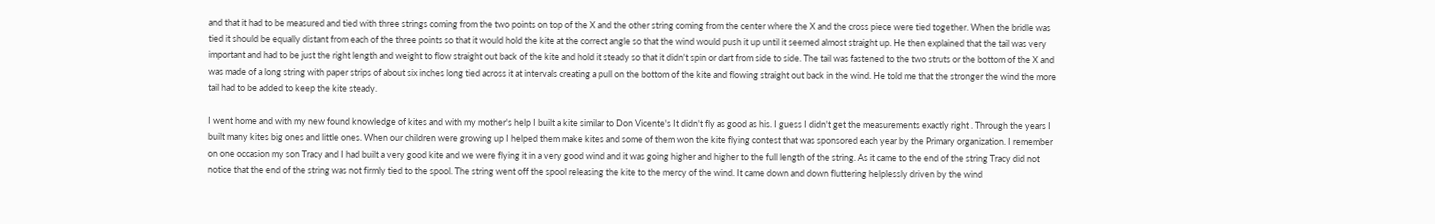and that it had to be measured and tied with three strings coming from the two points on top of the X and the other string coming from the center where the X and the cross piece were tied together. When the bridle was tied it should be equally distant from each of the three points so that it would hold the kite at the correct angle so that the wind would push it up until it seemed almost straight up. He then explained that the tail was very important and had to be just the right length and weight to flow straight out back of the kite and hold it steady so that it didn't spin or dart from side to side. The tail was fastened to the two struts or the bottom of the X and was made of a long string with paper strips of about six inches long tied across it at intervals creating a pull on the bottom of the kite and flowing straight out back in the wind. He told me that the stronger the wind the more tail had to be added to keep the kite steady.

I went home and with my new found knowledge of kites and with my mother's help I built a kite similar to Don Vicente's It didn't fly as good as his. I guess I didn't get the measurements exactly right . Through the years I built many kites big ones and little ones. When our children were growing up I helped them make kites and some of them won the kite flying contest that was sponsored each year by the Primary organization. I remember on one occasion my son Tracy and I had built a very good kite and we were flying it in a very good wind and it was going higher and higher to the full length of the string. As it came to the end of the string Tracy did not notice that the end of the string was not firmly tied to the spool. The string went off the spool releasing the kite to the mercy of the wind. It came down and down fluttering helplessly driven by the wind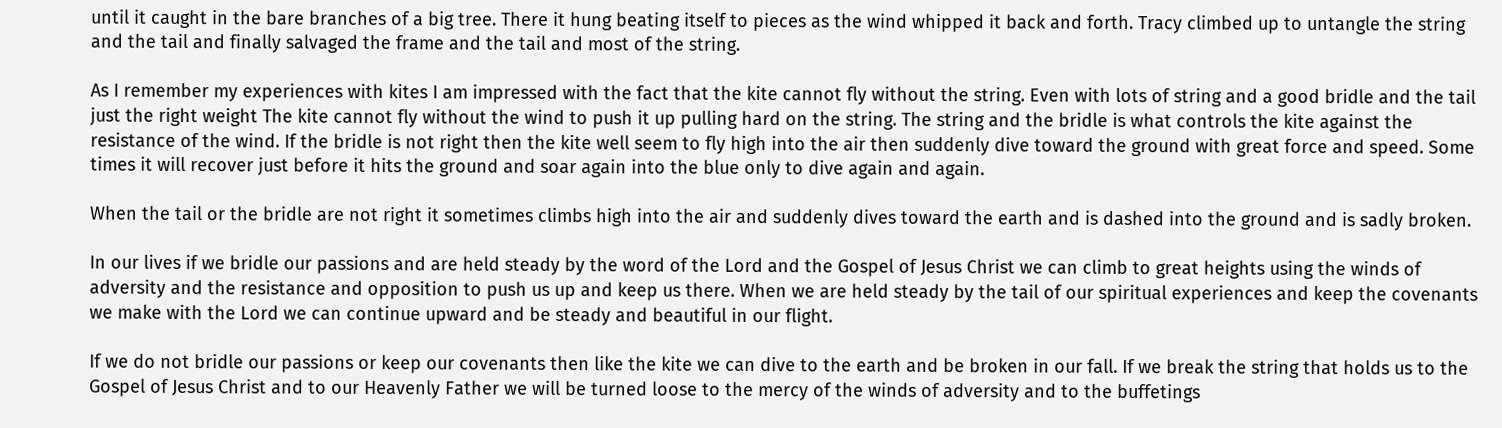until it caught in the bare branches of a big tree. There it hung beating itself to pieces as the wind whipped it back and forth. Tracy climbed up to untangle the string and the tail and finally salvaged the frame and the tail and most of the string.

As I remember my experiences with kites I am impressed with the fact that the kite cannot fly without the string. Even with lots of string and a good bridle and the tail just the right weight The kite cannot fly without the wind to push it up pulling hard on the string. The string and the bridle is what controls the kite against the resistance of the wind. If the bridle is not right then the kite well seem to fly high into the air then suddenly dive toward the ground with great force and speed. Some times it will recover just before it hits the ground and soar again into the blue only to dive again and again.

When the tail or the bridle are not right it sometimes climbs high into the air and suddenly dives toward the earth and is dashed into the ground and is sadly broken.

In our lives if we bridle our passions and are held steady by the word of the Lord and the Gospel of Jesus Christ we can climb to great heights using the winds of adversity and the resistance and opposition to push us up and keep us there. When we are held steady by the tail of our spiritual experiences and keep the covenants we make with the Lord we can continue upward and be steady and beautiful in our flight.

If we do not bridle our passions or keep our covenants then like the kite we can dive to the earth and be broken in our fall. If we break the string that holds us to the Gospel of Jesus Christ and to our Heavenly Father we will be turned loose to the mercy of the winds of adversity and to the buffetings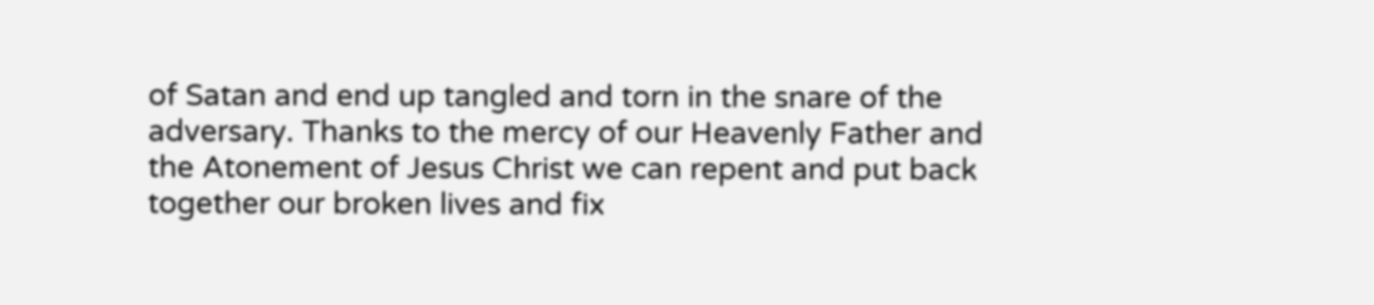of Satan and end up tangled and torn in the snare of the adversary. Thanks to the mercy of our Heavenly Father and the Atonement of Jesus Christ we can repent and put back together our broken lives and fix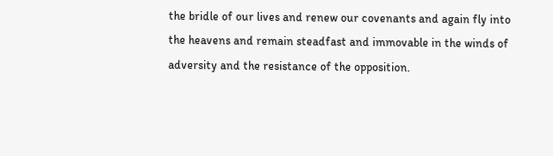the bridle of our lives and renew our covenants and again fly into the heavens and remain steadfast and immovable in the winds of adversity and the resistance of the opposition.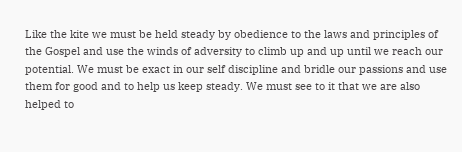Like the kite we must be held steady by obedience to the laws and principles of the Gospel and use the winds of adversity to climb up and up until we reach our potential. We must be exact in our self discipline and bridle our passions and use them for good and to help us keep steady. We must see to it that we are also helped to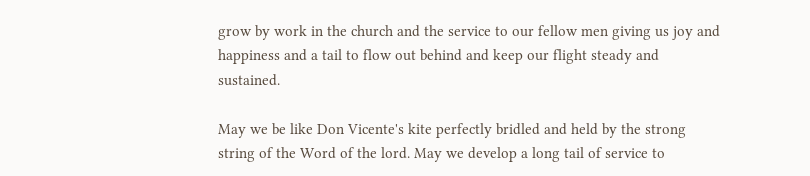grow by work in the church and the service to our fellow men giving us joy and happiness and a tail to flow out behind and keep our flight steady and sustained.

May we be like Don Vicente's kite perfectly bridled and held by the strong string of the Word of the lord. May we develop a long tail of service to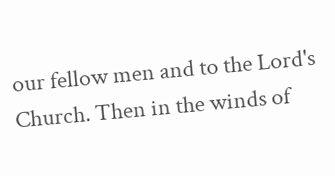our fellow men and to the Lord's Church. Then in the winds of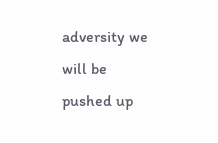adversity we will be pushed up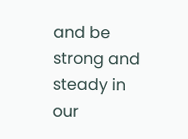and be strong and steady in our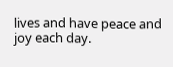lives and have peace and joy each day.